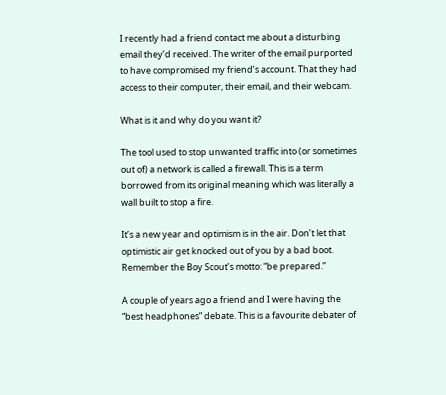I recently had a friend contact me about a disturbing email they’d received. The writer of the email purported to have compromised my friend’s account. That they had access to their computer, their email, and their webcam.

What is it and why do you want it?

The tool used to stop unwanted traffic into (or sometimes out of) a network is called a firewall. This is a term borrowed from its original meaning which was literally a wall built to stop a fire.

It’s a new year and optimism is in the air. Don’t let that optimistic air get knocked out of you by a bad boot. Remember the Boy Scout’s motto: “be prepared.”

A couple of years ago a friend and I were having the “best headphones” debate. This is a favourite debater of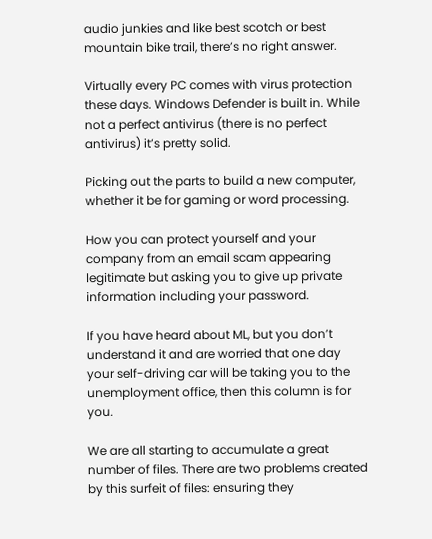audio junkies and like best scotch or best mountain bike trail, there’s no right answer.

Virtually every PC comes with virus protection these days. Windows Defender is built in. While not a perfect antivirus (there is no perfect antivirus) it’s pretty solid.

Picking out the parts to build a new computer, whether it be for gaming or word processing.

How you can protect yourself and your company from an email scam appearing legitimate but asking you to give up private information including your password.

If you have heard about ML, but you don’t understand it and are worried that one day your self-driving car will be taking you to the unemployment office, then this column is for you.

We are all starting to accumulate a great number of files. There are two problems created by this surfeit of files: ensuring they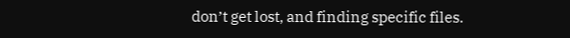don’t get lost, and finding specific files.